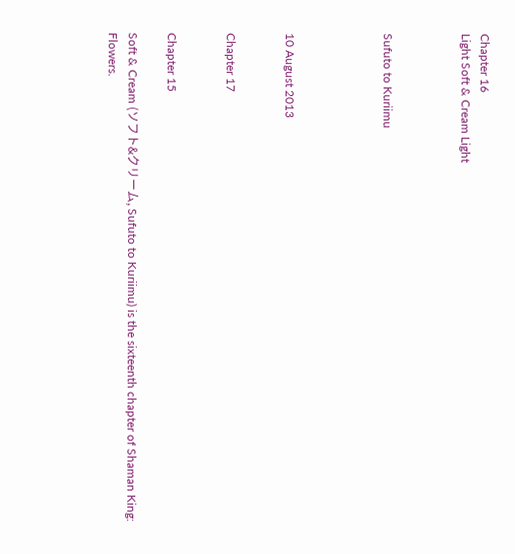Chapter 16
Light Soft & Cream Light



Sufuto to Kuriimu




10 August 2013


Chapter 17


Chapter 15

Soft & Cream (ソフト&クリーム, Sufuto to Kuriimu) is the sixteenth chapter of Shaman King: Flowers.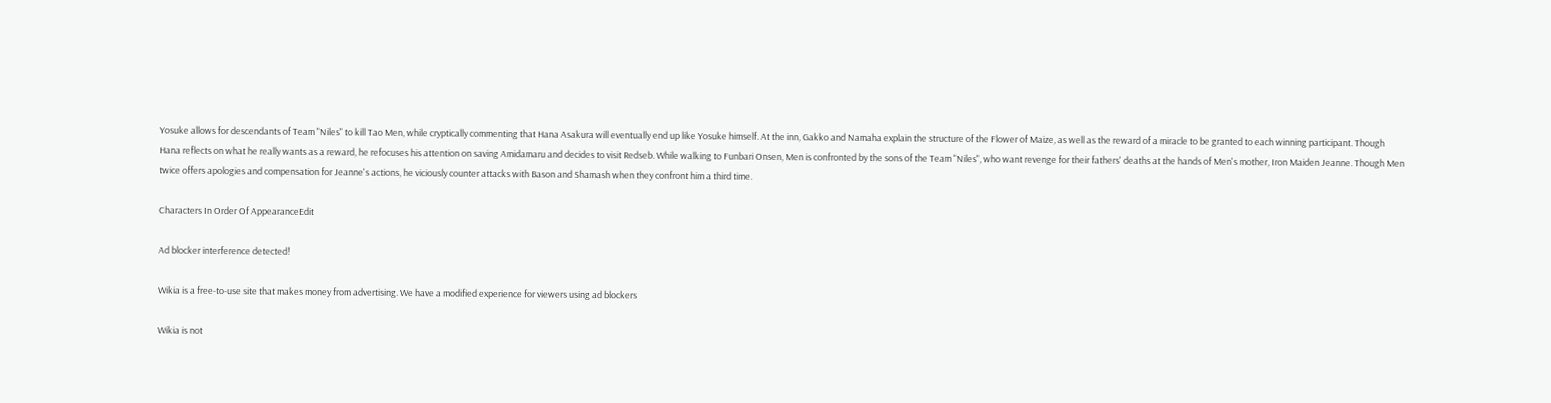Yosuke allows for descendants of Team "Niles" to kill Tao Men, while cryptically commenting that Hana Asakura will eventually end up like Yosuke himself. At the inn, Gakko and Namaha explain the structure of the Flower of Maize, as well as the reward of a miracle to be granted to each winning participant. Though Hana reflects on what he really wants as a reward, he refocuses his attention on saving Amidamaru and decides to visit Redseb. While walking to Funbari Onsen, Men is confronted by the sons of the Team "Niles", who want revenge for their fathers' deaths at the hands of Men's mother, Iron Maiden Jeanne. Though Men twice offers apologies and compensation for Jeanne's actions, he viciously counter attacks with Bason and Shamash when they confront him a third time.

Characters In Order Of AppearanceEdit

Ad blocker interference detected!

Wikia is a free-to-use site that makes money from advertising. We have a modified experience for viewers using ad blockers

Wikia is not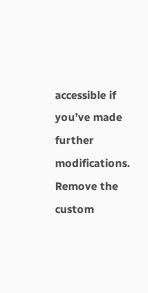accessible if you’ve made further modifications. Remove the custom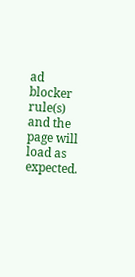ad blocker rule(s) and the page will load as expected.